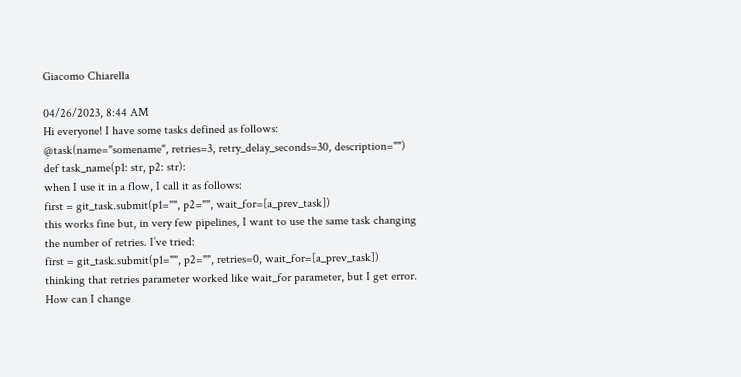Giacomo Chiarella

04/26/2023, 8:44 AM
Hi everyone! I have some tasks defined as follows:
@task(name="somename", retries=3, retry_delay_seconds=30, description="")
def task_name(p1: str, p2: str):
when I use it in a flow, I call it as follows:
first = git_task.submit(p1="", p2="", wait_for=[a_prev_task])
this works fine but, in very few pipelines, I want to use the same task changing the number of retries. I’ve tried:
first = git_task.submit(p1="", p2="", retries=0, wait_for=[a_prev_task])
thinking that retries parameter worked like wait_for parameter, but I get error. How can I change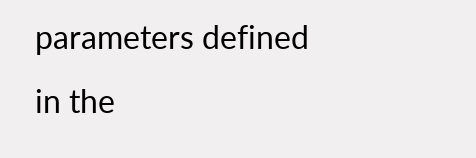parameters defined in the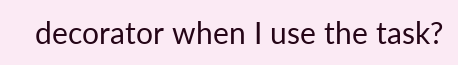decorator when I use the task?